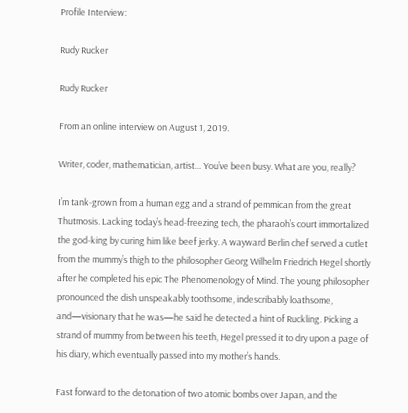Profile Interview:

Rudy Rucker

Rudy Rucker

From an online interview on August 1, 2019.

Writer, coder, mathematician, artist… You’ve been busy. What are you, really?

I’m tank-grown from a human egg and a strand of pemmican from the great Thutmosis. Lacking today’s head-freezing tech, the pharaoh’s court immortalized the god-king by curing him like beef jerky. A wayward Berlin chef served a cutlet from the mummy’s thigh to the philosopher Georg Wilhelm Friedrich Hegel shortly after he completed his epic The Phenomenology of Mind. The young philosopher pronounced the dish unspeakably toothsome, indescribably loathsome, and—visionary that he was—he said he detected a hint of Ruckling. Picking a strand of mummy from between his teeth, Hegel pressed it to dry upon a page of his diary, which eventually passed into my mother’s hands.

Fast forward to the detonation of two atomic bombs over Japan, and the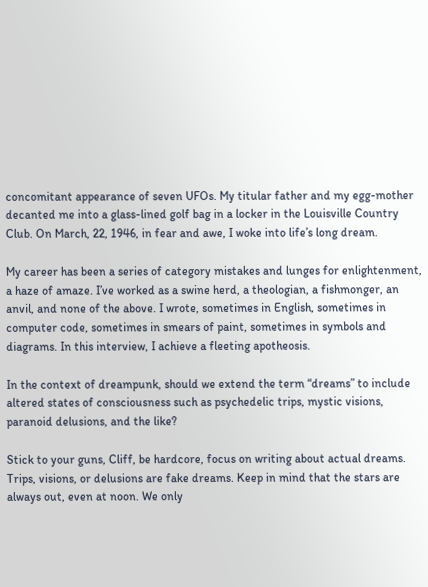concomitant appearance of seven UFOs. My titular father and my egg-mother decanted me into a glass-lined golf bag in a locker in the Louisville Country Club. On March, 22, 1946, in fear and awe, I woke into life’s long dream.

My career has been a series of category mistakes and lunges for enlightenment, a haze of amaze. I’ve worked as a swine herd, a theologian, a fishmonger, an anvil, and none of the above. I wrote, sometimes in English, sometimes in computer code, sometimes in smears of paint, sometimes in symbols and diagrams. In this interview, I achieve a fleeting apotheosis.

In the context of dreampunk, should we extend the term “dreams” to include altered states of consciousness such as psychedelic trips, mystic visions, paranoid delusions, and the like?

Stick to your guns, Cliff, be hardcore, focus on writing about actual dreams. Trips, visions, or delusions are fake dreams. Keep in mind that the stars are always out, even at noon. We only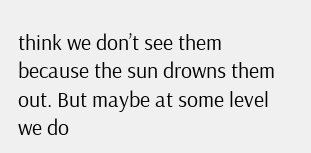think we don’t see them because the sun drowns them out. But maybe at some level we do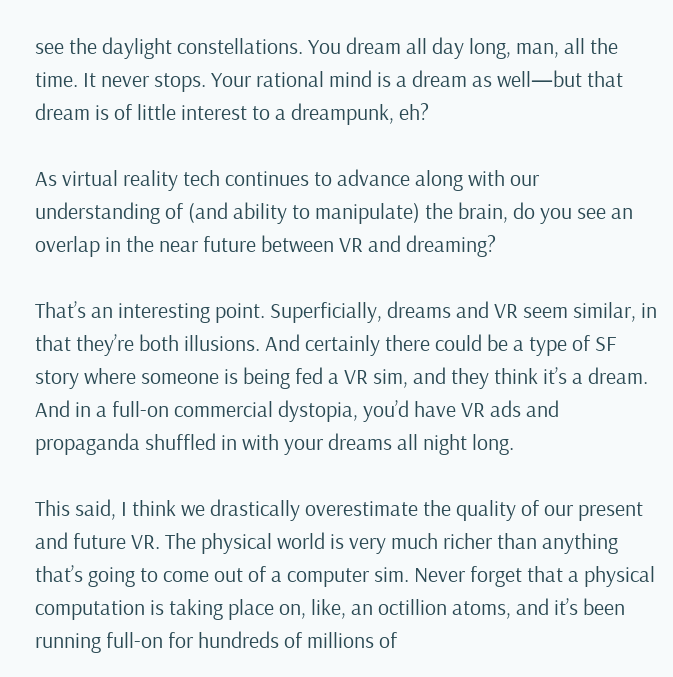see the daylight constellations. You dream all day long, man, all the time. It never stops. Your rational mind is a dream as well—but that dream is of little interest to a dreampunk, eh?

As virtual reality tech continues to advance along with our understanding of (and ability to manipulate) the brain, do you see an overlap in the near future between VR and dreaming?

That’s an interesting point. Superficially, dreams and VR seem similar, in that they’re both illusions. And certainly there could be a type of SF story where someone is being fed a VR sim, and they think it’s a dream. And in a full-on commercial dystopia, you’d have VR ads and propaganda shuffled in with your dreams all night long.

This said, I think we drastically overestimate the quality of our present and future VR. The physical world is very much richer than anything that’s going to come out of a computer sim. Never forget that a physical computation is taking place on, like, an octillion atoms, and it’s been running full-on for hundreds of millions of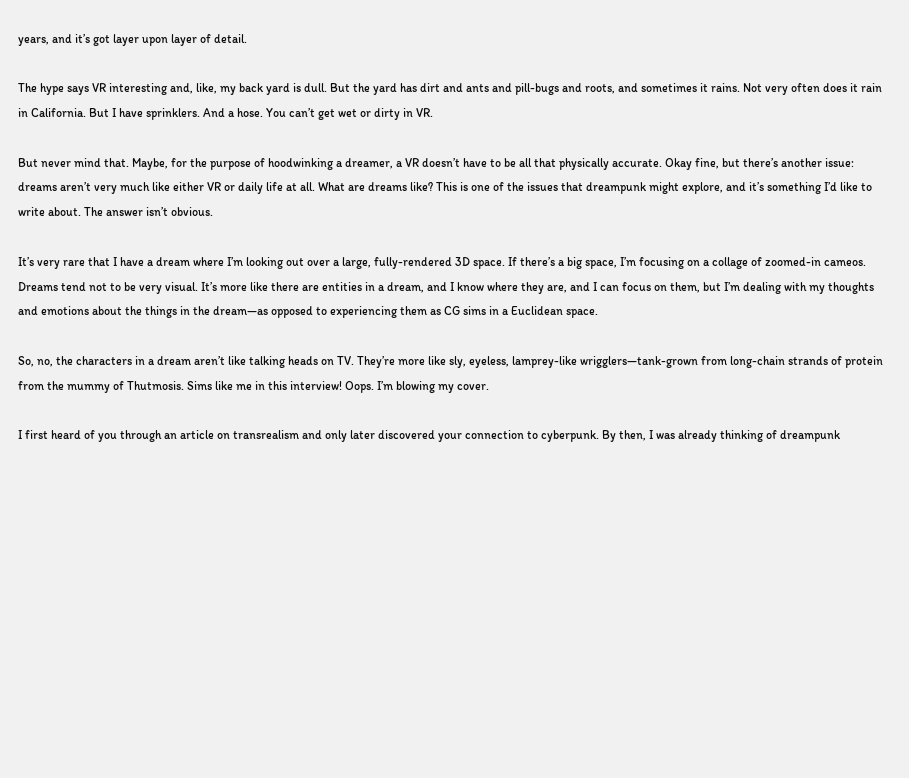years, and it’s got layer upon layer of detail.

The hype says VR interesting and, like, my back yard is dull. But the yard has dirt and ants and pill-bugs and roots, and sometimes it rains. Not very often does it rain in California. But I have sprinklers. And a hose. You can’t get wet or dirty in VR.

But never mind that. Maybe, for the purpose of hoodwinking a dreamer, a VR doesn’t have to be all that physically accurate. Okay fine, but there’s another issue: dreams aren’t very much like either VR or daily life at all. What are dreams like? This is one of the issues that dreampunk might explore, and it’s something I’d like to write about. The answer isn’t obvious.

It’s very rare that I have a dream where I’m looking out over a large, fully-rendered 3D space. If there’s a big space, I’m focusing on a collage of zoomed-in cameos. Dreams tend not to be very visual. It’s more like there are entities in a dream, and I know where they are, and I can focus on them, but I’m dealing with my thoughts and emotions about the things in the dream—as opposed to experiencing them as CG sims in a Euclidean space.

So, no, the characters in a dream aren’t like talking heads on TV. They’re more like sly, eyeless, lamprey-like wrigglers—tank-grown from long-chain strands of protein from the mummy of Thutmosis. Sims like me in this interview! Oops. I’m blowing my cover.

I first heard of you through an article on transrealism and only later discovered your connection to cyberpunk. By then, I was already thinking of dreampunk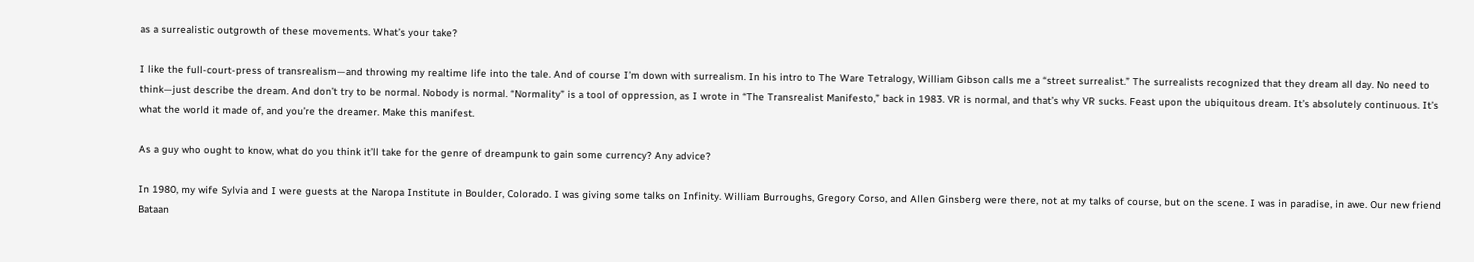as a surrealistic outgrowth of these movements. What’s your take?

I like the full-court-press of transrealism—and throwing my realtime life into the tale. And of course I’m down with surrealism. In his intro to The Ware Tetralogy, William Gibson calls me a “street surrealist.” The surrealists recognized that they dream all day. No need to think—just describe the dream. And don’t try to be normal. Nobody is normal. “Normality” is a tool of oppression, as I wrote in “The Transrealist Manifesto,” back in 1983. VR is normal, and that’s why VR sucks. Feast upon the ubiquitous dream. It’s absolutely continuous. It’s what the world it made of, and you’re the dreamer. Make this manifest.

As a guy who ought to know, what do you think it’ll take for the genre of dreampunk to gain some currency? Any advice?

In 1980, my wife Sylvia and I were guests at the Naropa Institute in Boulder, Colorado. I was giving some talks on Infinity. William Burroughs, Gregory Corso, and Allen Ginsberg were there, not at my talks of course, but on the scene. I was in paradise, in awe. Our new friend Bataan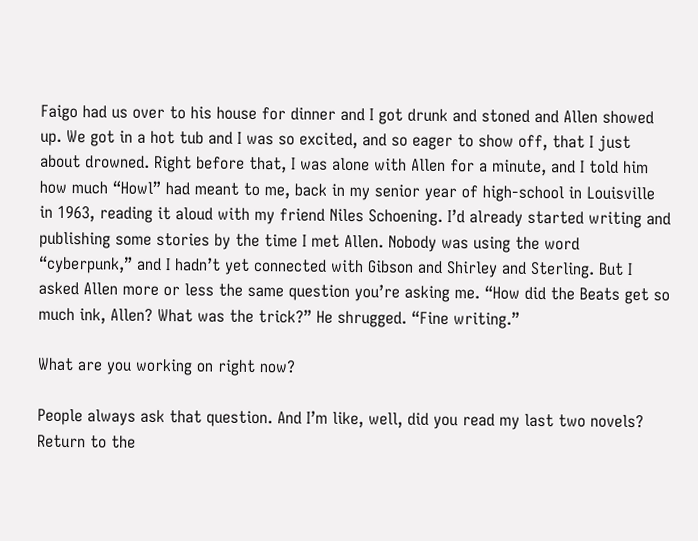Faigo had us over to his house for dinner and I got drunk and stoned and Allen showed up. We got in a hot tub and I was so excited, and so eager to show off, that I just about drowned. Right before that, I was alone with Allen for a minute, and I told him how much “Howl” had meant to me, back in my senior year of high-school in Louisville in 1963, reading it aloud with my friend Niles Schoening. I’d already started writing and publishing some stories by the time I met Allen. Nobody was using the word “cyberpunk,” and I hadn’t yet connected with Gibson and Shirley and Sterling. But I asked Allen more or less the same question you’re asking me. “How did the Beats get so much ink, Allen? What was the trick?” He shrugged. “Fine writing.”

What are you working on right now?

People always ask that question. And I’m like, well, did you read my last two novels? Return to the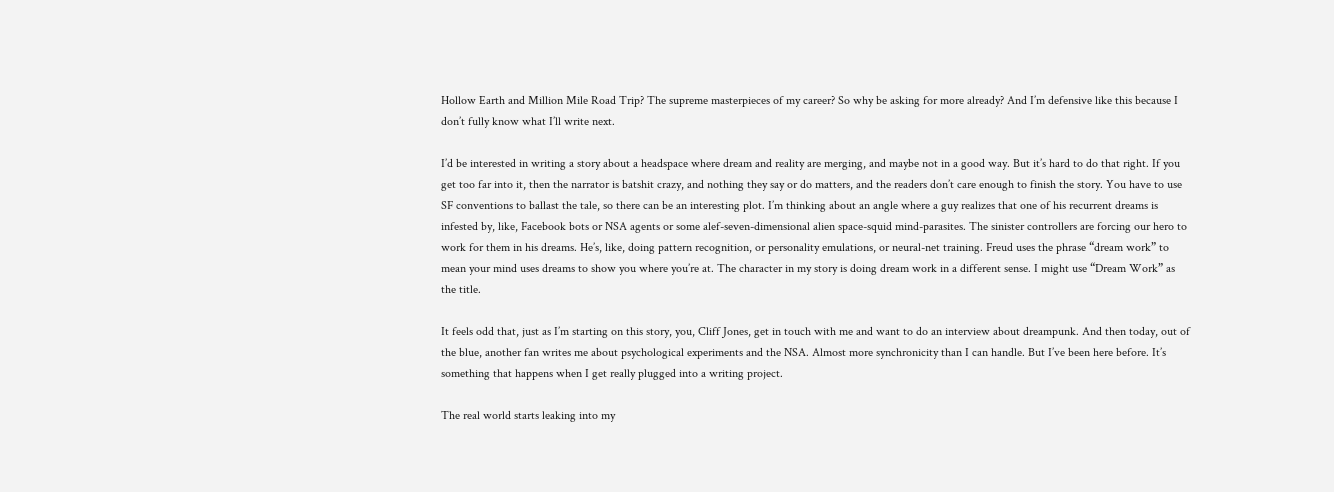Hollow Earth and Million Mile Road Trip? The supreme masterpieces of my career? So why be asking for more already? And I’m defensive like this because I don’t fully know what I’ll write next.

I’d be interested in writing a story about a headspace where dream and reality are merging, and maybe not in a good way. But it’s hard to do that right. If you get too far into it, then the narrator is batshit crazy, and nothing they say or do matters, and the readers don’t care enough to finish the story. You have to use SF conventions to ballast the tale, so there can be an interesting plot. I’m thinking about an angle where a guy realizes that one of his recurrent dreams is infested by, like, Facebook bots or NSA agents or some alef-seven-dimensional alien space-squid mind-parasites. The sinister controllers are forcing our hero to work for them in his dreams. He’s, like, doing pattern recognition, or personality emulations, or neural-net training. Freud uses the phrase “dream work” to mean your mind uses dreams to show you where you’re at. The character in my story is doing dream work in a different sense. I might use “Dream Work” as the title.

It feels odd that, just as I’m starting on this story, you, Cliff Jones, get in touch with me and want to do an interview about dreampunk. And then today, out of the blue, another fan writes me about psychological experiments and the NSA. Almost more synchronicity than I can handle. But I’ve been here before. It’s something that happens when I get really plugged into a writing project.

The real world starts leaking into my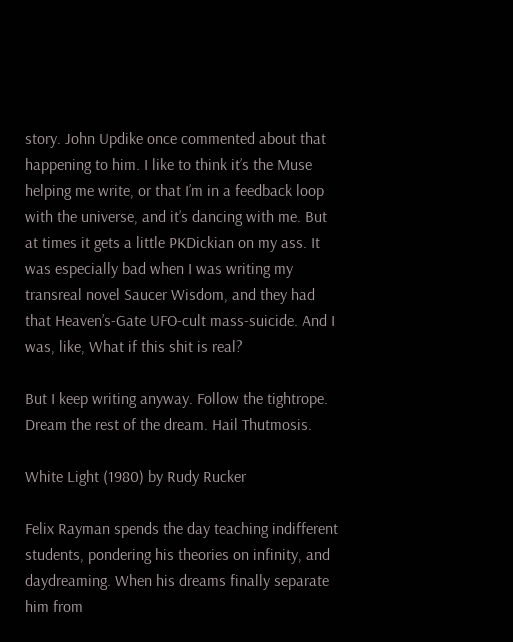story. John Updike once commented about that happening to him. I like to think it’s the Muse helping me write, or that I’m in a feedback loop with the universe, and it’s dancing with me. But at times it gets a little PKDickian on my ass. It was especially bad when I was writing my transreal novel Saucer Wisdom, and they had that Heaven’s-Gate UFO-cult mass-suicide. And I was, like, What if this shit is real?

But I keep writing anyway. Follow the tightrope. Dream the rest of the dream. Hail Thutmosis.

White Light (1980) by Rudy Rucker

Felix Rayman spends the day teaching indifferent students, pondering his theories on infinity, and daydreaming. When his dreams finally separate him from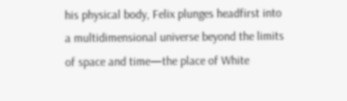his physical body, Felix plunges headfirst into a multidimensional universe beyond the limits of space and time—the place of White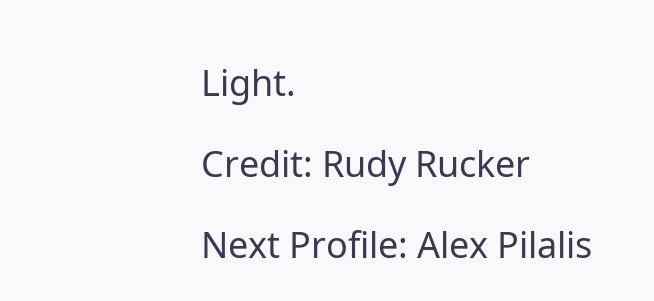Light.

Credit: Rudy Rucker

Next Profile: Alex Pilalis